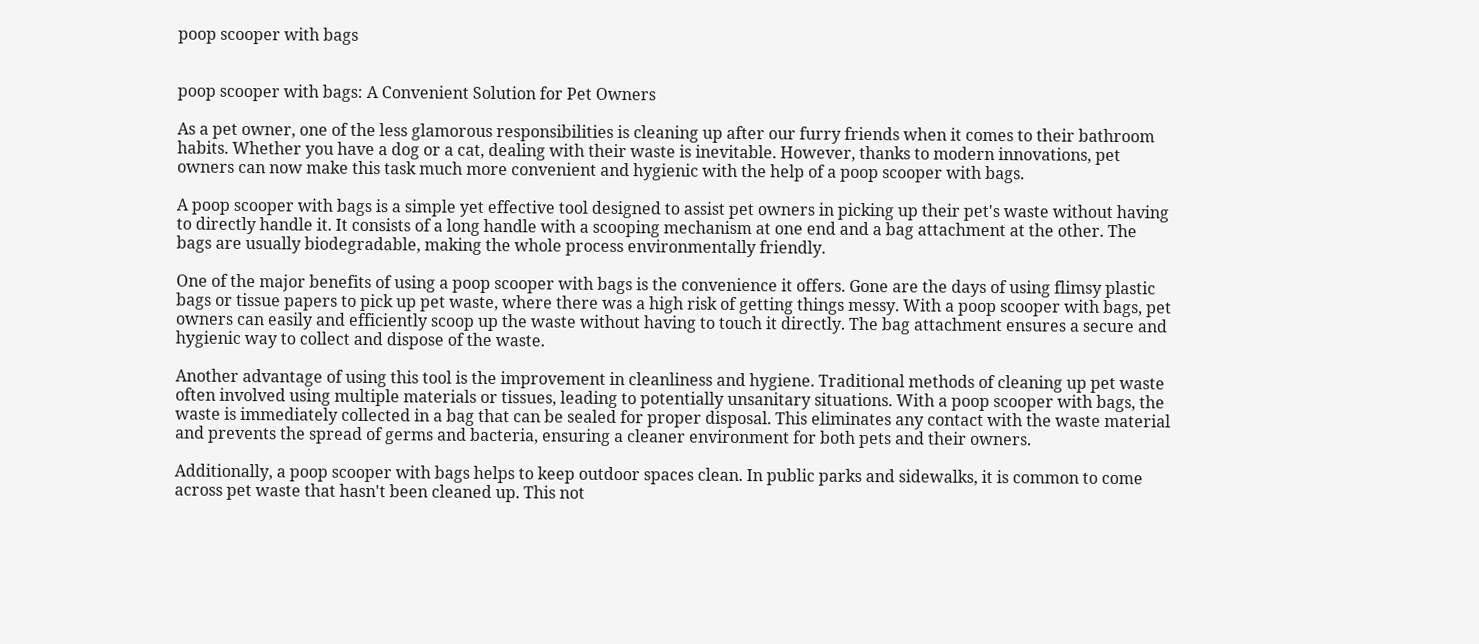poop scooper with bags


poop scooper with bags: A Convenient Solution for Pet Owners

As a pet owner, one of the less glamorous responsibilities is cleaning up after our furry friends when it comes to their bathroom habits. Whether you have a dog or a cat, dealing with their waste is inevitable. However, thanks to modern innovations, pet owners can now make this task much more convenient and hygienic with the help of a poop scooper with bags.

A poop scooper with bags is a simple yet effective tool designed to assist pet owners in picking up their pet's waste without having to directly handle it. It consists of a long handle with a scooping mechanism at one end and a bag attachment at the other. The bags are usually biodegradable, making the whole process environmentally friendly.

One of the major benefits of using a poop scooper with bags is the convenience it offers. Gone are the days of using flimsy plastic bags or tissue papers to pick up pet waste, where there was a high risk of getting things messy. With a poop scooper with bags, pet owners can easily and efficiently scoop up the waste without having to touch it directly. The bag attachment ensures a secure and hygienic way to collect and dispose of the waste.

Another advantage of using this tool is the improvement in cleanliness and hygiene. Traditional methods of cleaning up pet waste often involved using multiple materials or tissues, leading to potentially unsanitary situations. With a poop scooper with bags, the waste is immediately collected in a bag that can be sealed for proper disposal. This eliminates any contact with the waste material and prevents the spread of germs and bacteria, ensuring a cleaner environment for both pets and their owners.

Additionally, a poop scooper with bags helps to keep outdoor spaces clean. In public parks and sidewalks, it is common to come across pet waste that hasn't been cleaned up. This not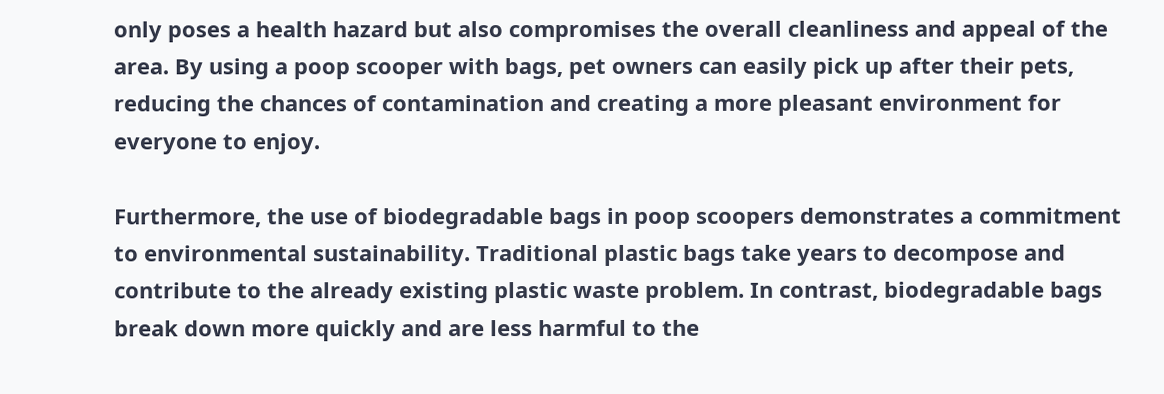only poses a health hazard but also compromises the overall cleanliness and appeal of the area. By using a poop scooper with bags, pet owners can easily pick up after their pets, reducing the chances of contamination and creating a more pleasant environment for everyone to enjoy.

Furthermore, the use of biodegradable bags in poop scoopers demonstrates a commitment to environmental sustainability. Traditional plastic bags take years to decompose and contribute to the already existing plastic waste problem. In contrast, biodegradable bags break down more quickly and are less harmful to the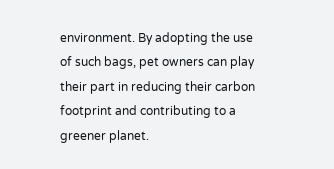environment. By adopting the use of such bags, pet owners can play their part in reducing their carbon footprint and contributing to a greener planet.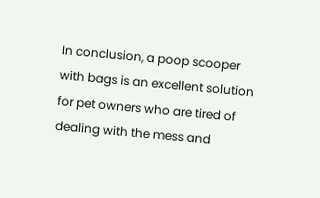In conclusion, a poop scooper with bags is an excellent solution for pet owners who are tired of dealing with the mess and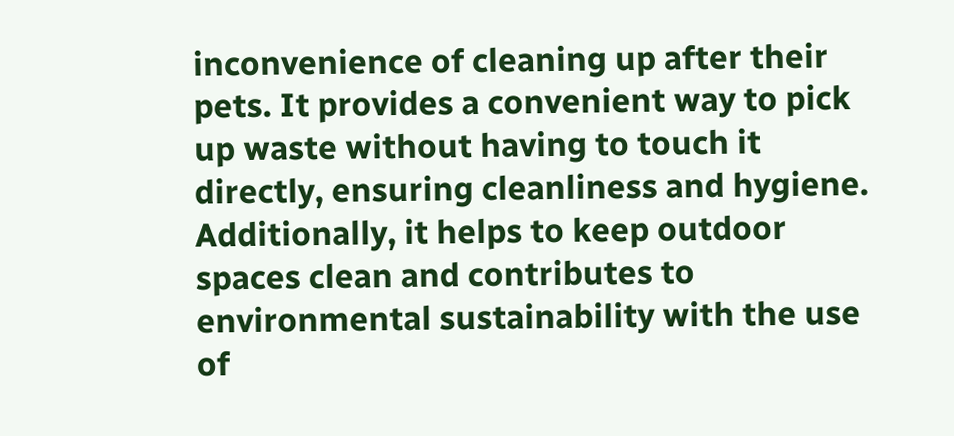inconvenience of cleaning up after their pets. It provides a convenient way to pick up waste without having to touch it directly, ensuring cleanliness and hygiene. Additionally, it helps to keep outdoor spaces clean and contributes to environmental sustainability with the use of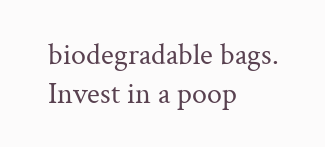biodegradable bags. Invest in a poop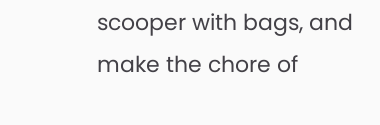scooper with bags, and make the chore of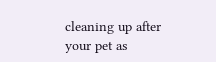cleaning up after your pet as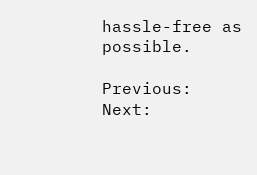hassle-free as possible.

Previous: Next: